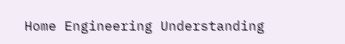Home Engineering Understanding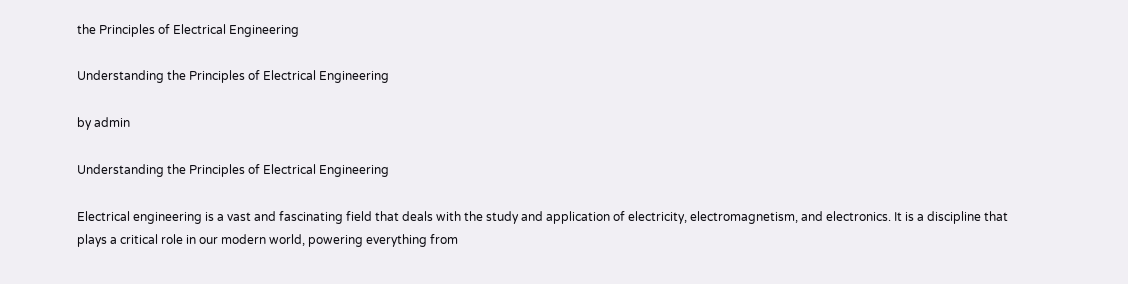the Principles of Electrical Engineering

Understanding the Principles of Electrical Engineering

by admin

Understanding the Principles of Electrical Engineering

Electrical engineering is a vast and fascinating field that deals with the study and application of electricity, electromagnetism, and electronics. It is a discipline that plays a critical role in our modern world, powering everything from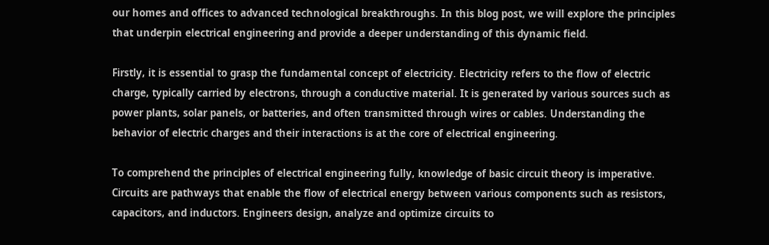our homes and offices to advanced technological breakthroughs. In this blog post, we will explore the principles that underpin electrical engineering and provide a deeper understanding of this dynamic field.

Firstly, it is essential to grasp the fundamental concept of electricity. Electricity refers to the flow of electric charge, typically carried by electrons, through a conductive material. It is generated by various sources such as power plants, solar panels, or batteries, and often transmitted through wires or cables. Understanding the behavior of electric charges and their interactions is at the core of electrical engineering.

To comprehend the principles of electrical engineering fully, knowledge of basic circuit theory is imperative. Circuits are pathways that enable the flow of electrical energy between various components such as resistors, capacitors, and inductors. Engineers design, analyze and optimize circuits to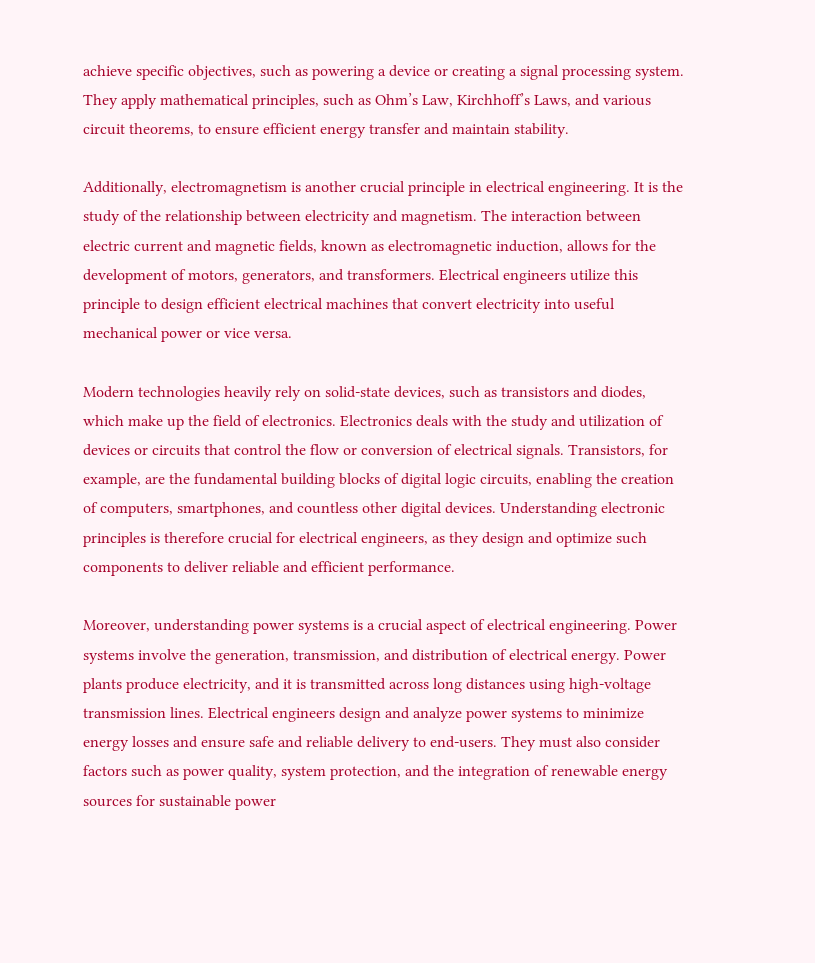achieve specific objectives, such as powering a device or creating a signal processing system. They apply mathematical principles, such as Ohm’s Law, Kirchhoff’s Laws, and various circuit theorems, to ensure efficient energy transfer and maintain stability.

Additionally, electromagnetism is another crucial principle in electrical engineering. It is the study of the relationship between electricity and magnetism. The interaction between electric current and magnetic fields, known as electromagnetic induction, allows for the development of motors, generators, and transformers. Electrical engineers utilize this principle to design efficient electrical machines that convert electricity into useful mechanical power or vice versa.

Modern technologies heavily rely on solid-state devices, such as transistors and diodes, which make up the field of electronics. Electronics deals with the study and utilization of devices or circuits that control the flow or conversion of electrical signals. Transistors, for example, are the fundamental building blocks of digital logic circuits, enabling the creation of computers, smartphones, and countless other digital devices. Understanding electronic principles is therefore crucial for electrical engineers, as they design and optimize such components to deliver reliable and efficient performance.

Moreover, understanding power systems is a crucial aspect of electrical engineering. Power systems involve the generation, transmission, and distribution of electrical energy. Power plants produce electricity, and it is transmitted across long distances using high-voltage transmission lines. Electrical engineers design and analyze power systems to minimize energy losses and ensure safe and reliable delivery to end-users. They must also consider factors such as power quality, system protection, and the integration of renewable energy sources for sustainable power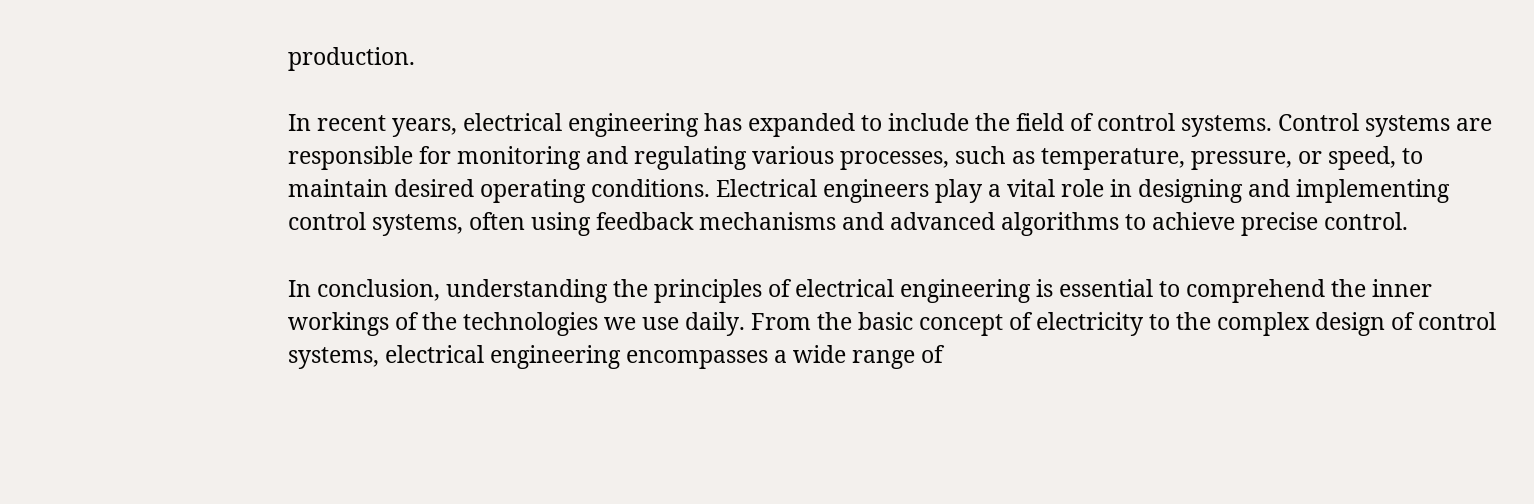production.

In recent years, electrical engineering has expanded to include the field of control systems. Control systems are responsible for monitoring and regulating various processes, such as temperature, pressure, or speed, to maintain desired operating conditions. Electrical engineers play a vital role in designing and implementing control systems, often using feedback mechanisms and advanced algorithms to achieve precise control.

In conclusion, understanding the principles of electrical engineering is essential to comprehend the inner workings of the technologies we use daily. From the basic concept of electricity to the complex design of control systems, electrical engineering encompasses a wide range of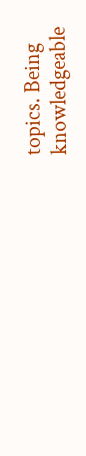topics. Being knowledgeable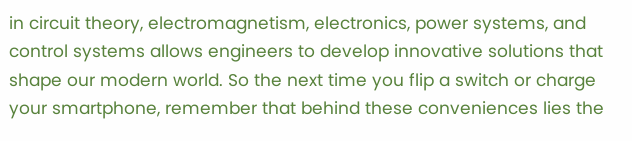in circuit theory, electromagnetism, electronics, power systems, and control systems allows engineers to develop innovative solutions that shape our modern world. So the next time you flip a switch or charge your smartphone, remember that behind these conveniences lies the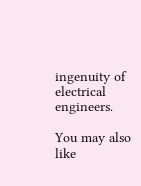ingenuity of electrical engineers.

You may also like